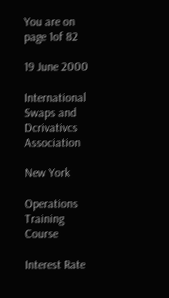You are on page 1of 82

19 June 2000

International Swaps and Dcrivativcs Association

New York

Operations Training Course

Interest Rate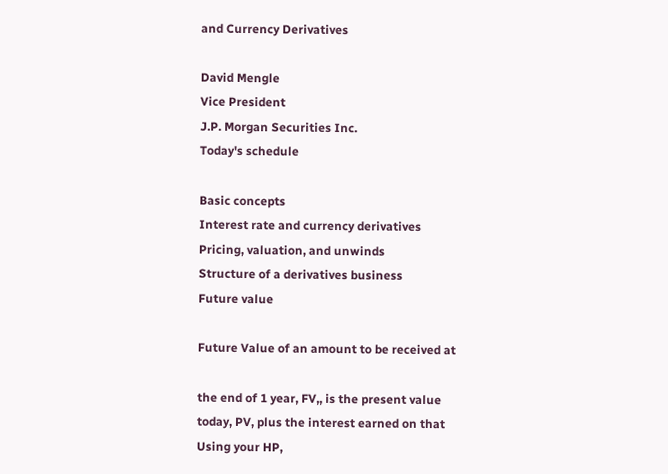and Currency Derivatives

David Mengle
Vice President
J.P. Morgan Securities Inc.
Today's schedule

Basic concepts
Interest rate and currency derivatives
Pricing, valuation, and unwinds
Structure of a derivatives business
Future value

Future Value of an amount to be received at

the end of 1 year, FV,, is the present value
today, PV, plus the interest earned on that
Using your HP,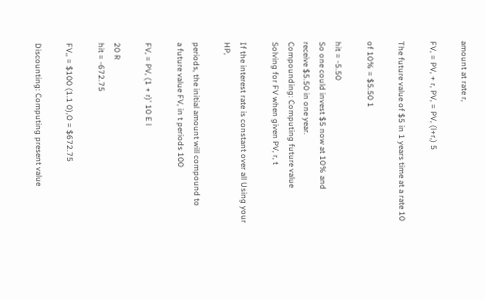amount at rate r,

FV, = PV, + r, PV, = PV, (l+r,) 5

The future value of $5 in 1 years time at a rate 10

of 10% = $5.50 1

hit = -5.50
So one could invest $5 now at 10% and
receive $5.50 in one year.
Compounding: Computing future value
Solving for FV when given PV, r, t

If the interest rate is constant over all Using your HP,

periods, the initial amount will compound to
a future value FV, in t periods 100

FV, = PV, (1 + r)' 10 E l

20 R
hit = -672.75

FV,, = $100 (1.1 0),O = $672.75

Discounting: Computing present value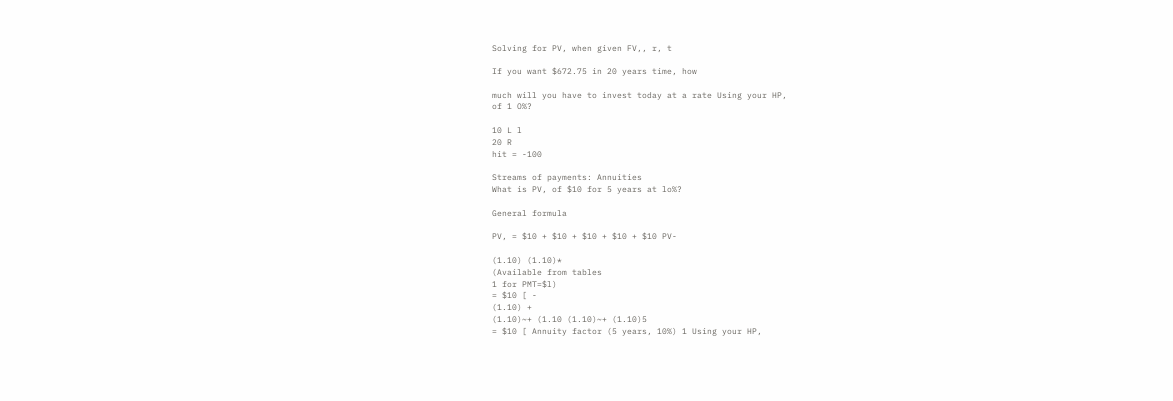Solving for PV, when given FV,, r, t

If you want $672.75 in 20 years time, how

much will you have to invest today at a rate Using your HP,
of 1 O%?

10 L l
20 R
hit = -100

Streams of payments: Annuities
What is PV, of $10 for 5 years at lo%?

General formula

PV, = $10 + $10 + $10 + $10 + $10 PV-

(1.10) (1.10)*
(Available from tables
1 for PMT=$l)
= $10 [ -
(1.10) +
(1.10)~+ (1.10 (1.10)~+ (1.10)5
= $10 [ Annuity factor (5 years, 10%) 1 Using your HP,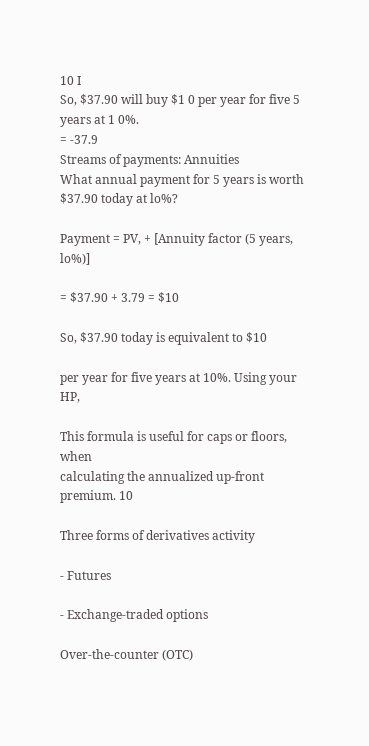10 I
So, $37.90 will buy $1 0 per year for five 5
years at 1 0%.
= -37.9
Streams of payments: Annuities
What annual payment for 5 years is worth $37.90 today at lo%?

Payment = PV, + [Annuity factor (5 years, lo%)]

= $37.90 + 3.79 = $10

So, $37.90 today is equivalent to $10

per year for five years at 10%. Using your HP,

This formula is useful for caps or floors, when
calculating the annualized up-front premium. 10

Three forms of derivatives activity

- Futures

- Exchange-traded options

Over-the-counter (OTC)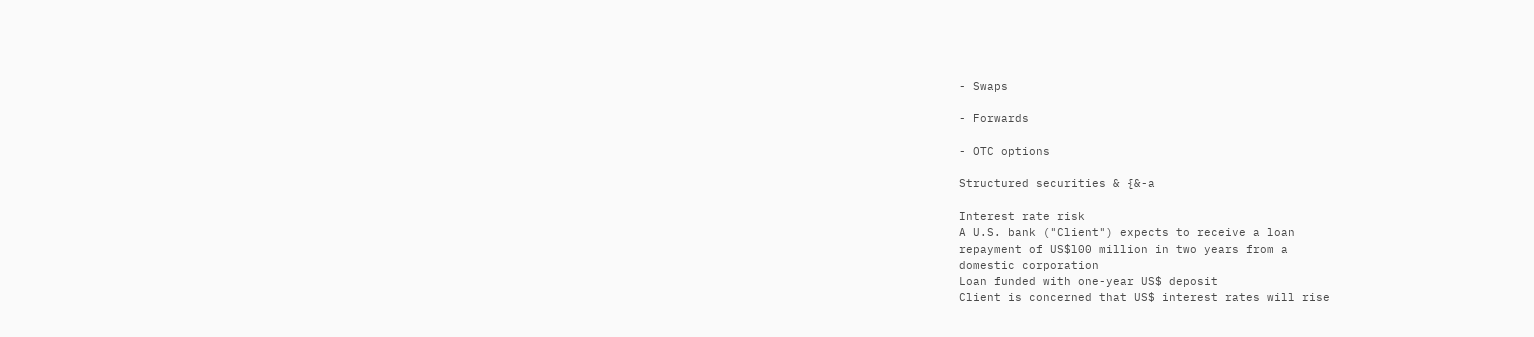- Swaps

- Forwards

- OTC options

Structured securities & {&-a

Interest rate risk
A U.S. bank ("Client") expects to receive a loan
repayment of US$l00 million in two years from a
domestic corporation
Loan funded with one-year US$ deposit
Client is concerned that US$ interest rates will rise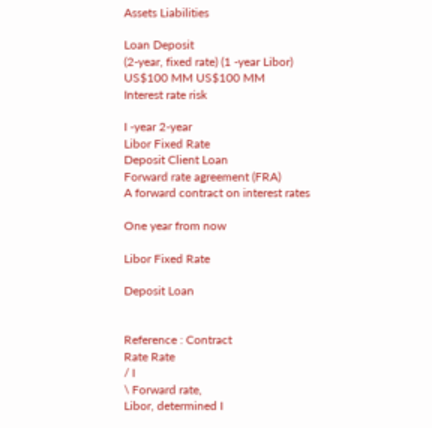Assets Liabilities

Loan Deposit
(2-year, fixed rate) (1 -year Libor)
US$100 MM US$100 MM
Interest rate risk

I -year 2-year
Libor Fixed Rate
Deposit Client Loan
Forward rate agreement (FRA)
A forward contract on interest rates

One year from now

Libor Fixed Rate

Deposit Loan


Reference : Contract
Rate Rate
/ I
\ Forward rate,
Libor, determined I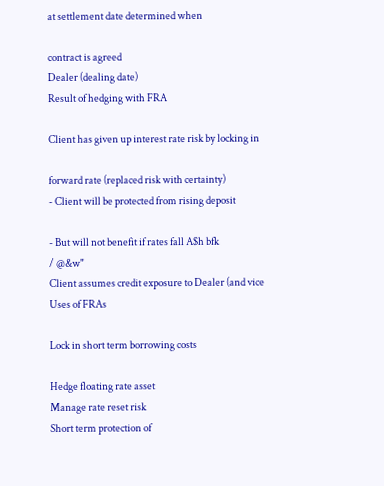at settlement date determined when

contract is agreed
Dealer (dealing date)
Result of hedging with FRA

Client has given up interest rate risk by locking in

forward rate (replaced risk with certainty)
- Client will be protected from rising deposit

- But will not benefit if rates fall A$h bfk
/ @&w"
Client assumes credit exposure to Dealer (and vice
Uses of FRAs

Lock in short term borrowing costs

Hedge floating rate asset
Manage rate reset risk
Short term protection of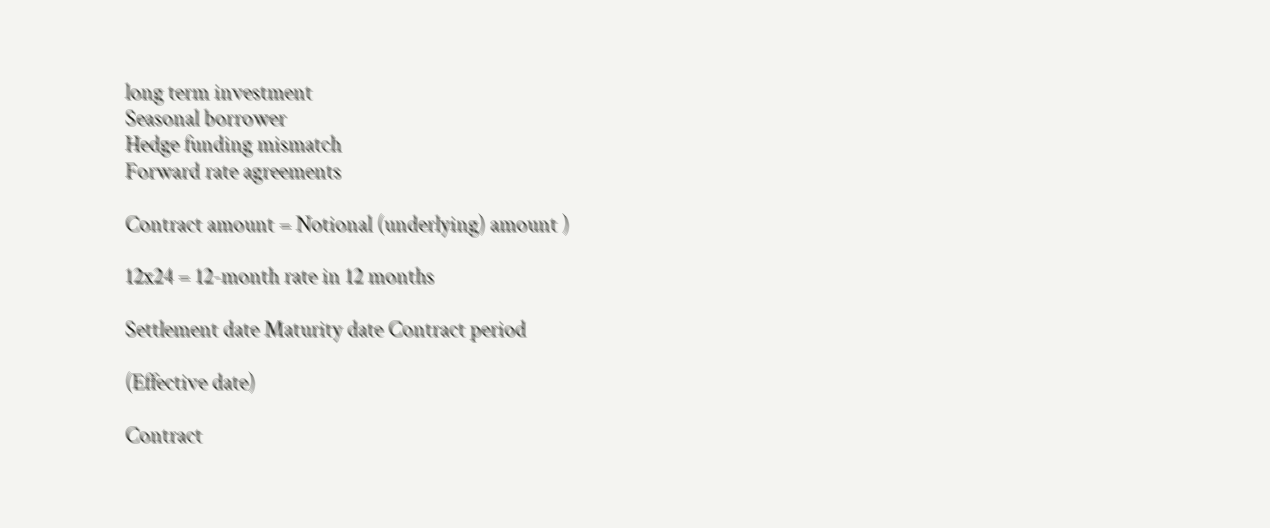long term investment
Seasonal borrower
Hedge funding mismatch
Forward rate agreements

Contract amount = Notional (underlying) amount )

12x24 = 12-month rate in 12 months

Settlement date Maturity date Contract period

(Effective date)

Contract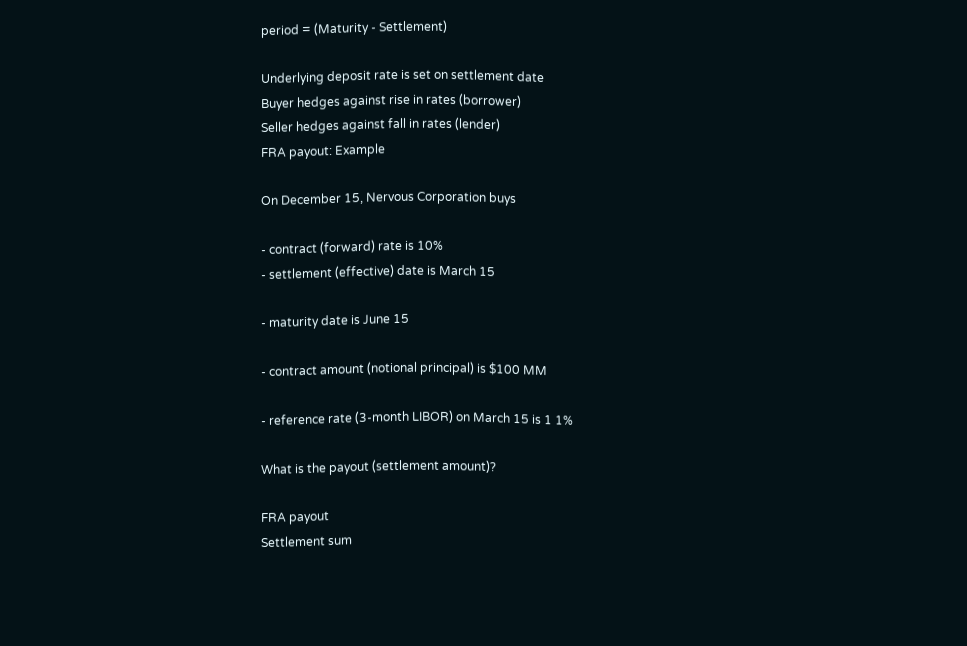period = (Maturity - Settlement)

Underlying deposit rate is set on settlement date
Buyer hedges against rise in rates (borrower)
Seller hedges against fall in rates (lender)
FRA payout: Example

On December 15, Nervous Corporation buys

- contract (forward) rate is 10%
- settlement (effective) date is March 15

- maturity date is June 15

- contract amount (notional principal) is $100 MM

- reference rate (3-month LIBOR) on March 15 is 1 1%

What is the payout (settlement amount)?

FRA payout
Settlement sum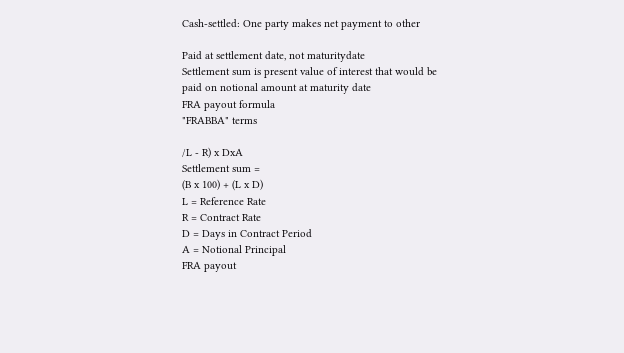Cash-settled: One party makes net payment to other

Paid at settlement date, not maturitydate
Settlement sum is present value of interest that would be
paid on notional amount at maturity date
FRA payout formula
"FRABBA" terms

/L - R) x DxA
Settlement sum =
(B x 100) + (L x D)
L = Reference Rate
R = Contract Rate
D = Days in Contract Period
A = Notional Principal
FRA payout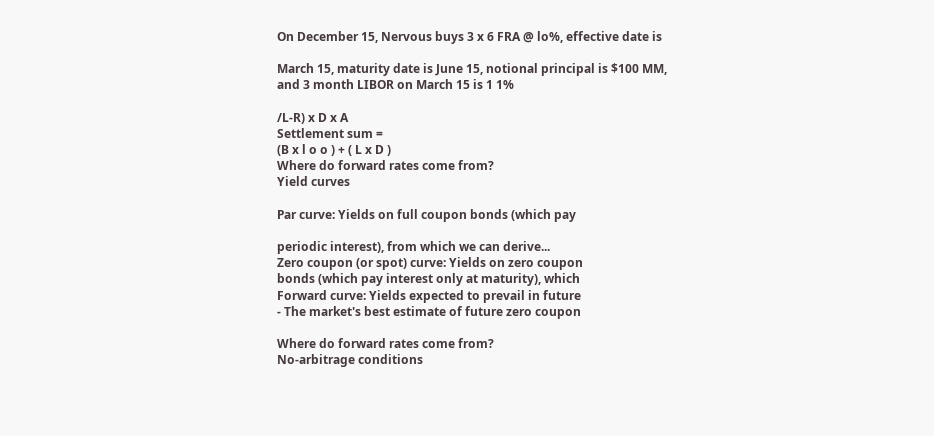On December 15, Nervous buys 3 x 6 FRA @ lo%, effective date is

March 15, maturity date is June 15, notional principal is $100 MM,
and 3 month LIBOR on March 15 is 1 1%

/L-R) x D x A
Settlement sum =
(B x l o o ) + ( L x D )
Where do forward rates come from?
Yield curves

Par curve: Yields on full coupon bonds (which pay

periodic interest), from which we can derive...
Zero coupon (or spot) curve: Yields on zero coupon
bonds (which pay interest only at maturity), which
Forward curve: Yields expected to prevail in future
- The market's best estimate of future zero coupon

Where do forward rates come from?
No-arbitrage conditions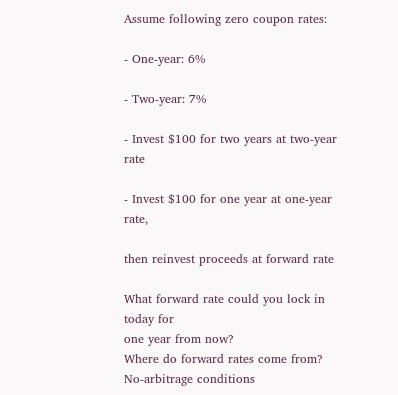Assume following zero coupon rates:

- One-year: 6%

- Two-year: 7%

- Invest $100 for two years at two-year rate

- Invest $100 for one year at one-year rate,

then reinvest proceeds at forward rate

What forward rate could you lock in today for
one year from now?
Where do forward rates come from?
No-arbitrage conditions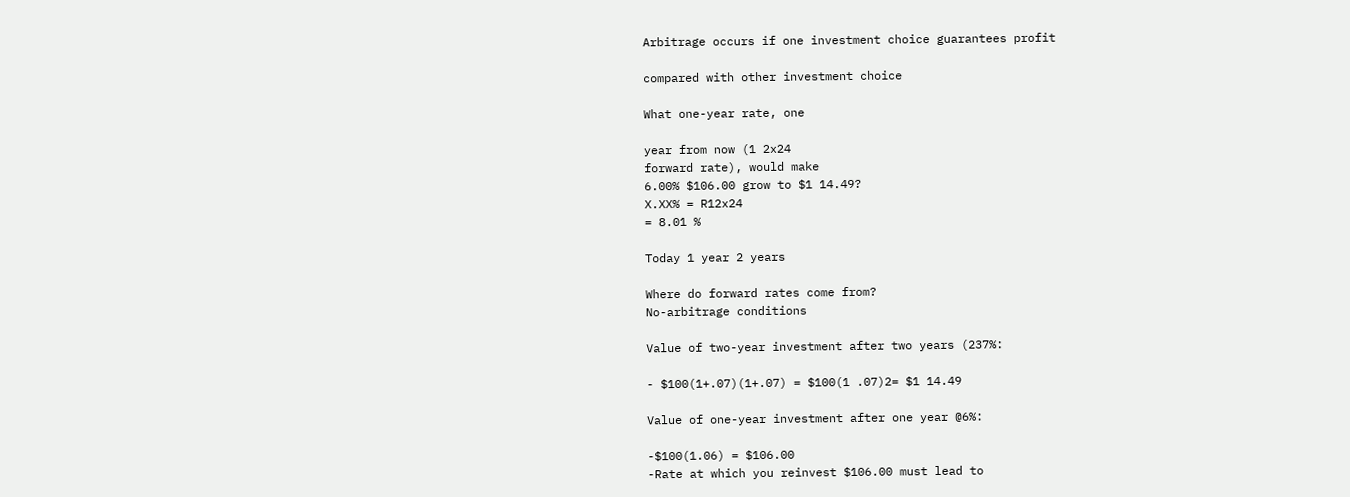Arbitrage occurs if one investment choice guarantees profit

compared with other investment choice

What one-year rate, one

year from now (1 2x24
forward rate), would make
6.00% $106.00 grow to $1 14.49?
X.XX% = R12x24
= 8.01 %

Today 1 year 2 years

Where do forward rates come from?
No-arbitrage conditions

Value of two-year investment after two years (237%:

- $100(1+.07)(1+.07) = $100(1 .07)2= $1 14.49

Value of one-year investment after one year @6%:

-$100(1.06) = $106.00
-Rate at which you reinvest $106.00 must lead to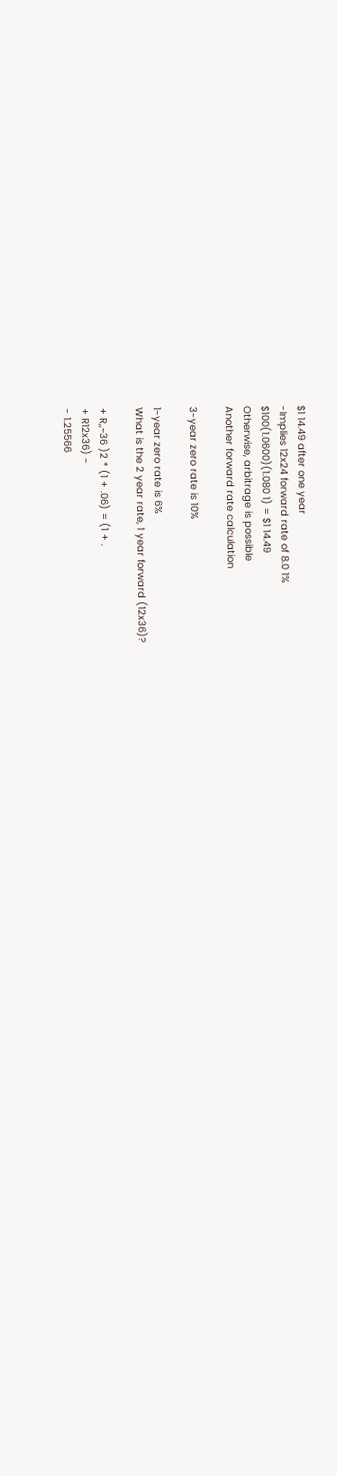$1 14.49 after one year
-Implies 12x24 forward rate of 8.0 1%
$100(1.0600)(1.080 1) = $1 14.49
Otherwise, arbitrage is possible
Another forward rate calculation

3-year zero rate is 10%

1-year zero rate is 6%
What is the 2 year rate, 1 year forward (12x36)?

+ R,,~36 )2 * (1 + .06) = (1 + .
+ R12x36) -
- 1.25566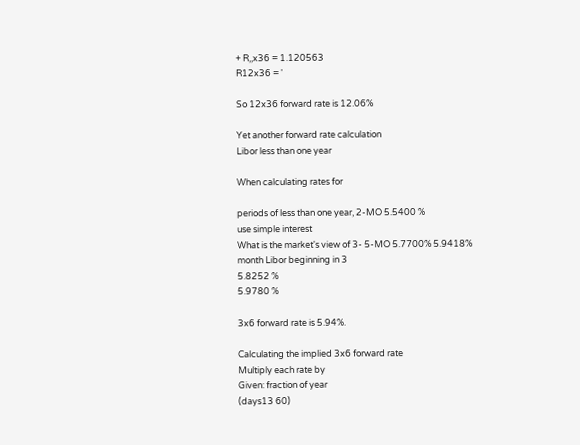+ R,,x36 = 1.120563
R12x36 = '

So 12x36 forward rate is 12.06%

Yet another forward rate calculation
Libor less than one year

When calculating rates for

periods of less than one year, 2-MO 5.5400 %
use simple interest
What is the market's view of 3- 5-MO 5.7700% 5.9418%
month Libor beginning in 3
5.8252 %
5.9780 %

3x6 forward rate is 5.94%.

Calculating the implied 3x6 forward rate
Multiply each rate by
Given: fraction of year
(days13 60)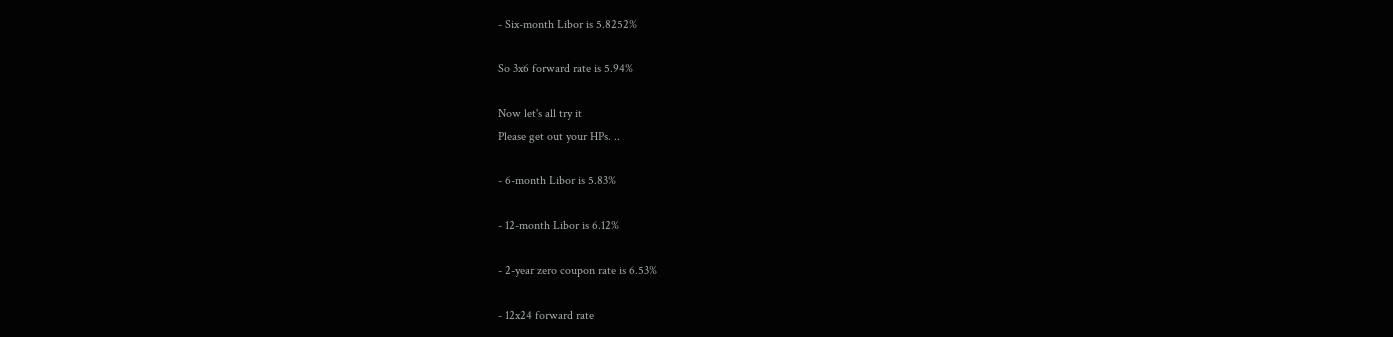- Six-month Libor is 5.8252%

So 3x6 forward rate is 5.94%

Now let's all try it
Please get out your HPs. ..

- 6-month Libor is 5.83%

- 12-month Libor is 6.12%

- 2-year zero coupon rate is 6.53%

- 12x24 forward rate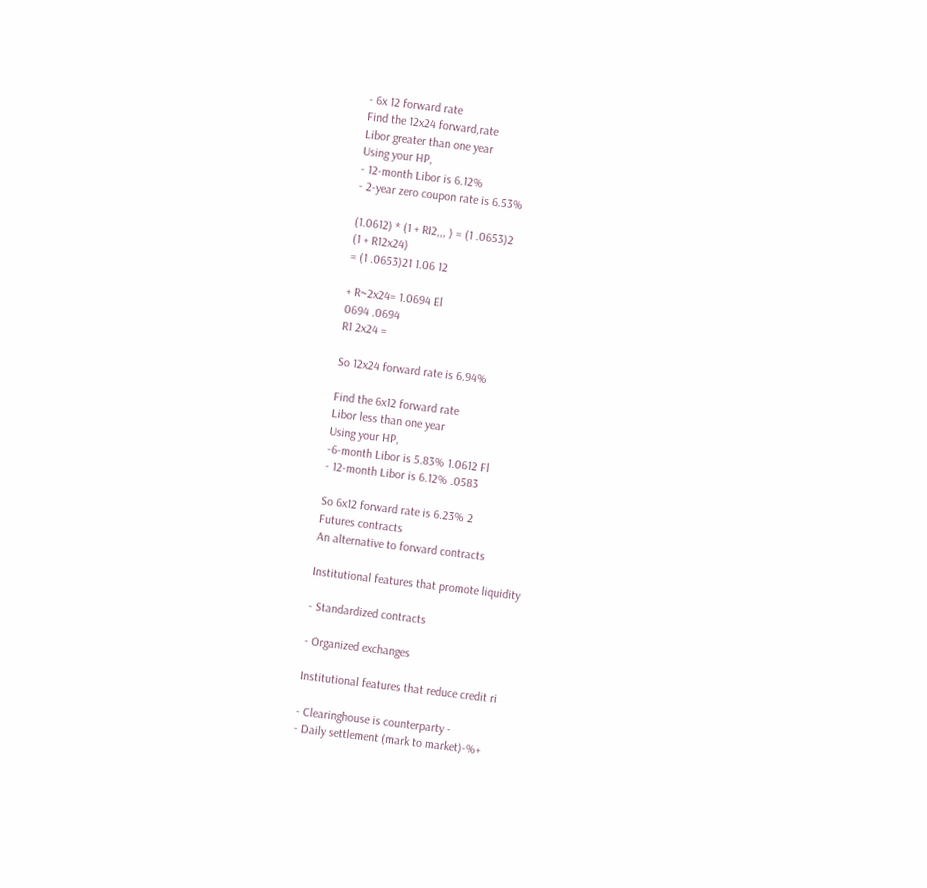- 6x 12 forward rate
Find the 12x24 forward,rate
Libor greater than one year
Using your HP,
- 12-month Libor is 6.12%
- 2-year zero coupon rate is 6.53%

(1.0612) * (1 + RI2,,, ) = (1 .0653)2
(1 + R12x24)
= (1 .0653)21 1.06 12

+ R~2x24= 1.0694 El
0694 .0694
R1 2x24 =

So 12x24 forward rate is 6.94%

Find the 6x12 forward rate
Libor less than one year
Using your HP,
-6-month Libor is 5.83% 1.0612 Fl
- 12-month Libor is 6.12% .0583

So 6x12 forward rate is 6.23% 2
Futures contracts
An alternative to forward contracts

Institutional features that promote liquidity

- Standardized contracts

- Organized exchanges

Institutional features that reduce credit ri

- Clearinghouse is counterparty -
- Daily settlement (mark to market)-%+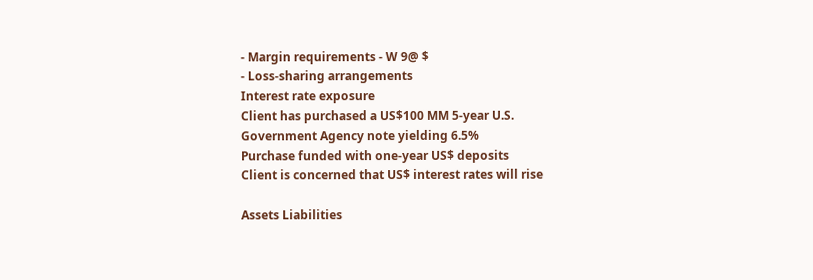- Margin requirements - W 9@ $
- Loss-sharing arrangements
Interest rate exposure
Client has purchased a US$100 MM 5-year U.S.
Government Agency note yielding 6.5%
Purchase funded with one-year US$ deposits
Client is concerned that US$ interest rates will rise

Assets Liabilities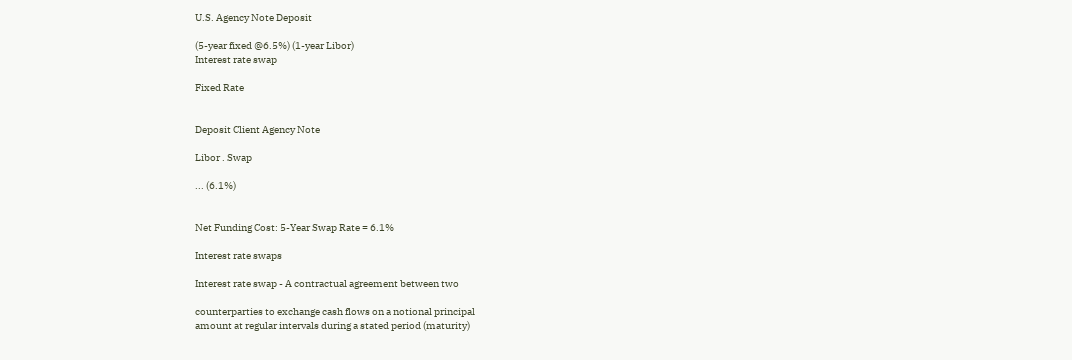U.S. Agency Note Deposit

(5-year fixed @6.5%) (1-year Libor)
Interest rate swap

Fixed Rate


Deposit Client Agency Note

Libor . Swap

... (6.1%)


Net Funding Cost: 5-Year Swap Rate = 6.1%

Interest rate swaps

Interest rate swap - A contractual agreement between two

counterparties to exchange cash flows on a notional principal
amount at regular intervals during a stated period (maturity)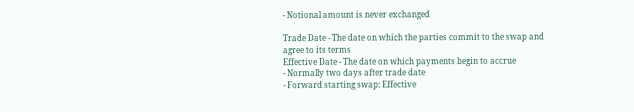- Notional amount is never exchanged

Trade Date - The date on which the parties commit to the swap and
agree to its terms
Effective Date - The date on which payments begin to accrue
- Normally two days after trade date
- Forward starting swap: Effective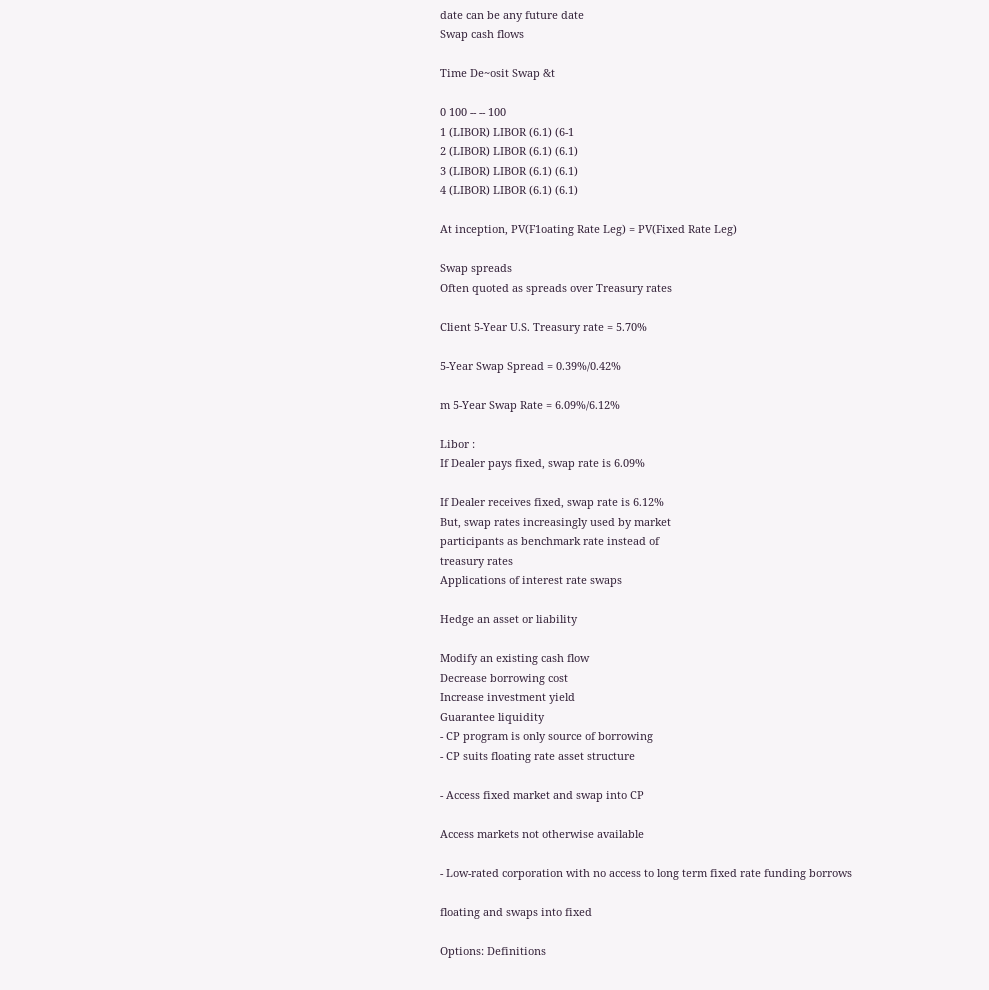date can be any future date
Swap cash flows

Time De~osit Swap &t

0 100 -- -- 100
1 (LIBOR) LIBOR (6.1) (6-1
2 (LIBOR) LIBOR (6.1) (6.1)
3 (LIBOR) LIBOR (6.1) (6.1)
4 (LIBOR) LIBOR (6.1) (6.1)

At inception, PV(F1oating Rate Leg) = PV(Fixed Rate Leg)

Swap spreads
Often quoted as spreads over Treasury rates

Client 5-Year U.S. Treasury rate = 5.70%

5-Year Swap Spread = 0.39%/0.42%

m 5-Year Swap Rate = 6.09%/6.12%

Libor :
If Dealer pays fixed, swap rate is 6.09%

If Dealer receives fixed, swap rate is 6.12%
But, swap rates increasingly used by market
participants as benchmark rate instead of
treasury rates
Applications of interest rate swaps

Hedge an asset or liability

Modify an existing cash flow
Decrease borrowing cost
Increase investment yield
Guarantee liquidity
- CP program is only source of borrowing
- CP suits floating rate asset structure

- Access fixed market and swap into CP

Access markets not otherwise available

- Low-rated corporation with no access to long term fixed rate funding borrows

floating and swaps into fixed

Options: Definitions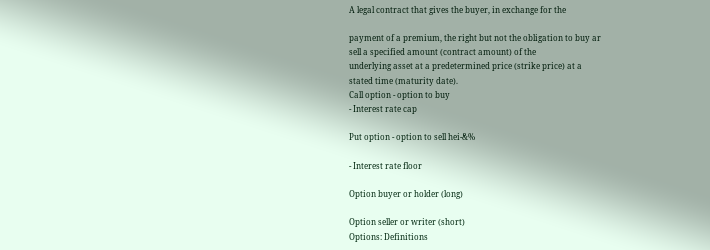A legal contract that gives the buyer, in exchange for the

payment of a premium, the right but not the obligation to buy ar
sell a specified amount (contract amount) of the
underlying asset at a predetermined price (strike price) at a
stated time (maturity date).
Call option - option to buy
- Interest rate cap

Put option - option to sell hei-&%

- Interest rate floor

Option buyer or holder (long)

Option seller or writer (short)
Options: Definitions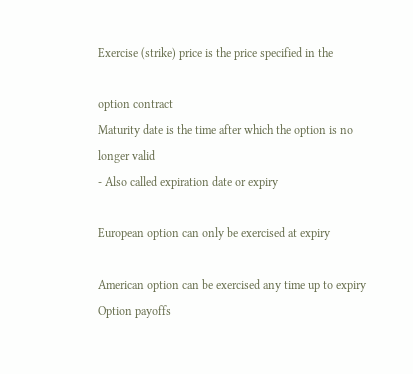Exercise (strike) price is the price specified in the

option contract
Maturity date is the time after which the option is no
longer valid
- Also called expiration date or expiry

European option can only be exercised at expiry

American option can be exercised any time up to expiry
Option payoffs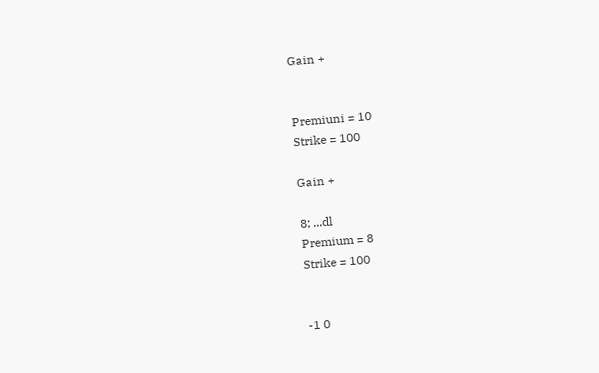Gain +


Premiuni = 10
Strike = 100

Gain +

8; ...dl
Premium = 8
Strike = 100


-1 0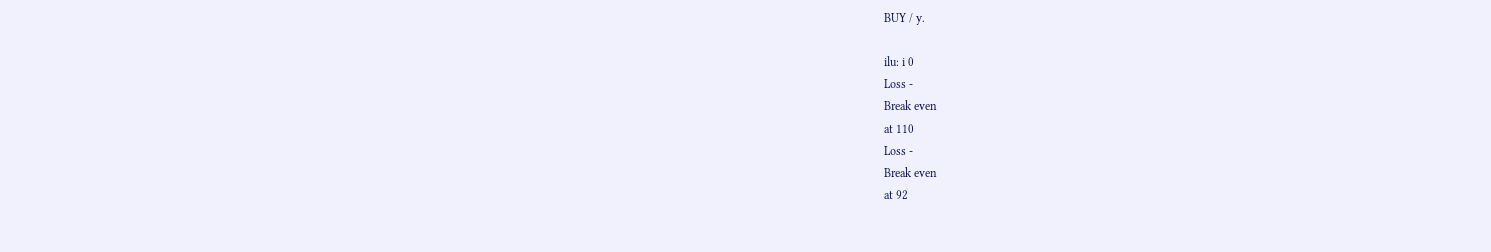BUY / y.

ilu: i 0
Loss -
Break even
at 110
Loss -
Break even
at 92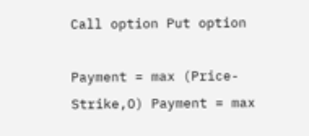Call option Put option

Payment = max (Price-Strike,O) Payment = max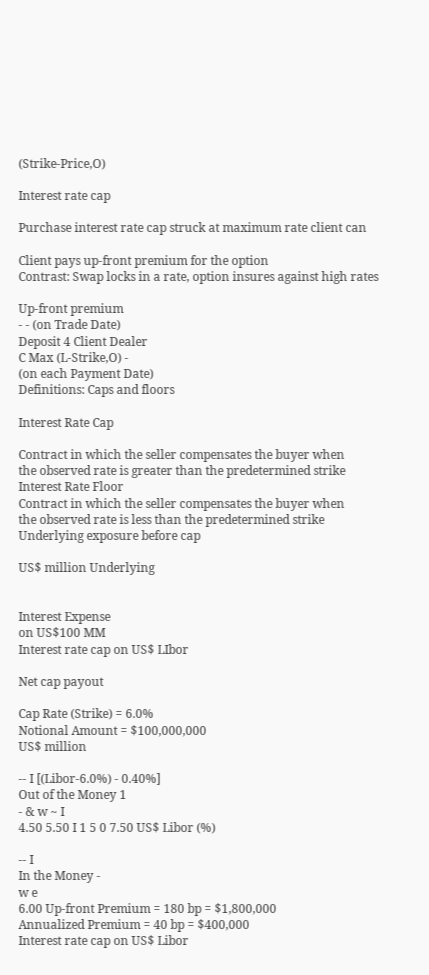(Strike-Price,O)

Interest rate cap

Purchase interest rate cap struck at maximum rate client can

Client pays up-front premium for the option
Contrast: Swap locks in a rate, option insures against high rates

Up-front premium
- - (on Trade Date)
Deposit 4 Client Dealer
C Max (L-Strike,O) -
(on each Payment Date)
Definitions: Caps and floors

Interest Rate Cap

Contract in which the seller compensates the buyer when
the observed rate is greater than the predetermined strike
Interest Rate Floor
Contract in which the seller compensates the buyer when
the observed rate is less than the predetermined strike
Underlying exposure before cap

US$ million Underlying


Interest Expense
on US$100 MM
Interest rate cap on US$ LIbor

Net cap payout

Cap Rate (Strike) = 6.0%
Notional Amount = $100,000,000
US$ million

-- I [(Libor-6.0%) - 0.40%]
Out of the Money 1
- & w ~ I
4.50 5.50 I 1 5 0 7.50 US$ Libor (%)

-- I
In the Money -
w e
6.00 Up-front Premium = 180 bp = $1,800,000
Annualized Premium = 40 bp = $400,000
Interest rate cap on US$ Libor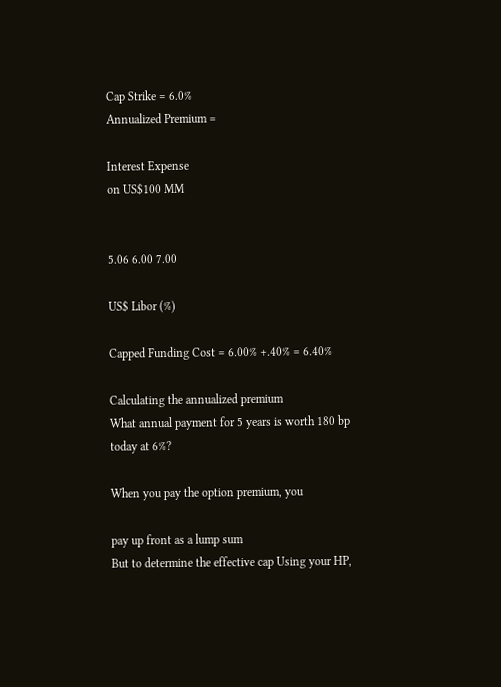Cap Strike = 6.0%
Annualized Premium =

Interest Expense
on US$100 MM


5.06 6.00 7.00

US$ Libor (%)

Capped Funding Cost = 6.00% +.40% = 6.40%

Calculating the annualized premium
What annual payment for 5 years is worth 180 bp today at 6%?

When you pay the option premium, you

pay up front as a lump sum
But to determine the effective cap Using your HP,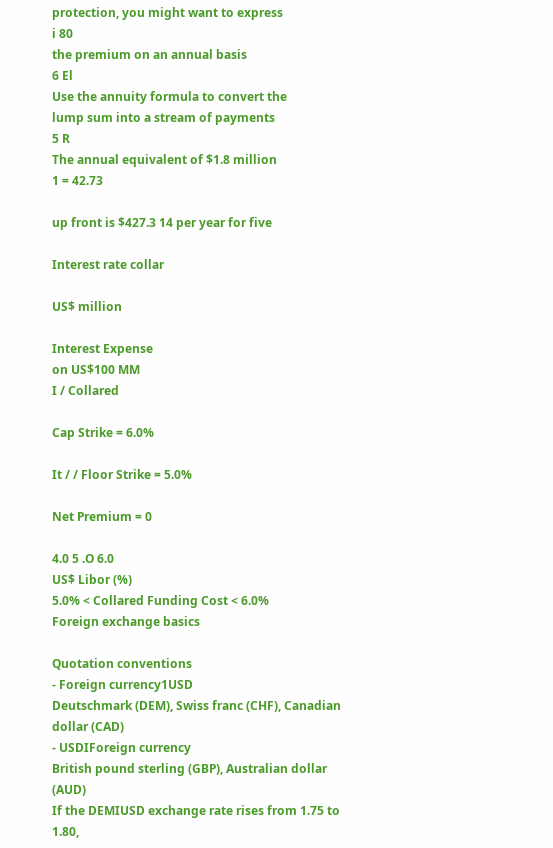protection, you might want to express
i 80
the premium on an annual basis
6 El
Use the annuity formula to convert the
lump sum into a stream of payments
5 R
The annual equivalent of $1.8 million
1 = 42.73

up front is $427.3 14 per year for five

Interest rate collar

US$ million

Interest Expense
on US$100 MM
I / Collared

Cap Strike = 6.0%

It / / Floor Strike = 5.0%

Net Premium = 0

4.0 5 .O 6.0
US$ Libor (%)
5.0% < Collared Funding Cost < 6.0%
Foreign exchange basics

Quotation conventions
- Foreign currency1USD
Deutschmark (DEM), Swiss franc (CHF), Canadian dollar (CAD)
- USDIForeign currency
British pound sterling (GBP), Australian dollar (AUD)
If the DEMIUSD exchange rate rises from 1.75 to 1.80,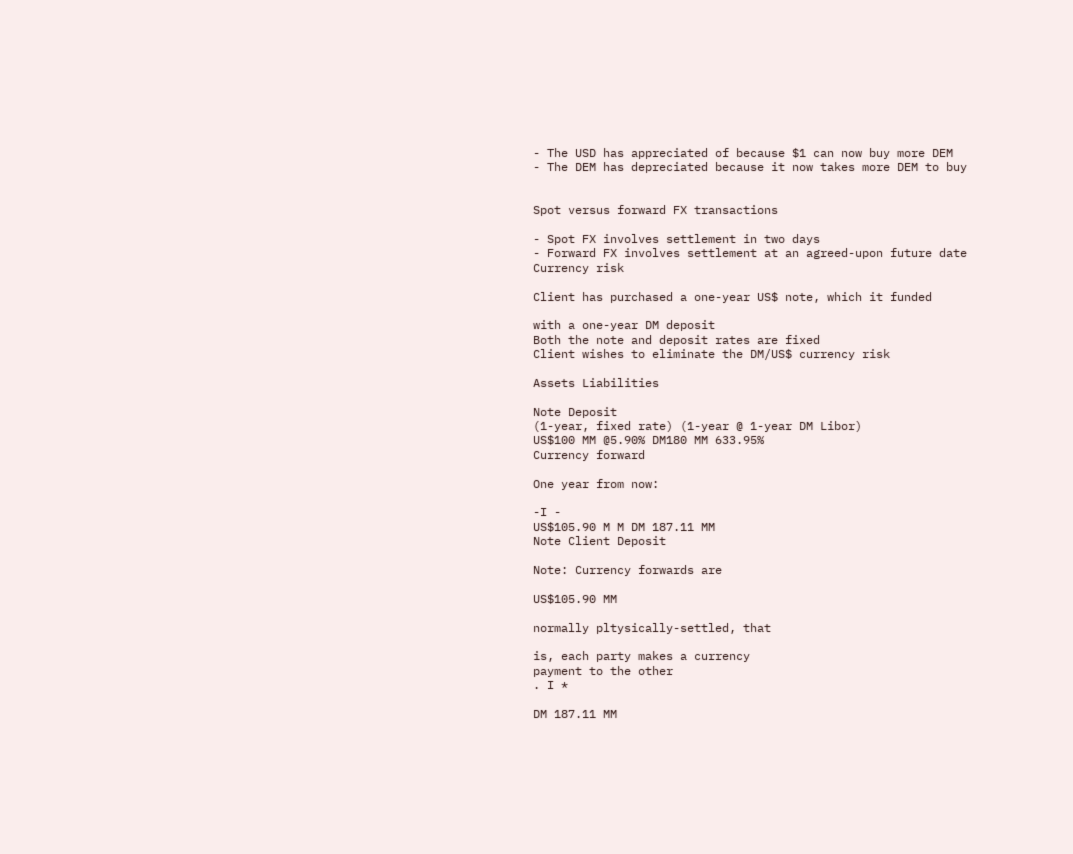- The USD has appreciated of because $1 can now buy more DEM
- The DEM has depreciated because it now takes more DEM to buy


Spot versus forward FX transactions

- Spot FX involves settlement in two days
- Forward FX involves settlement at an agreed-upon future date
Currency risk

Client has purchased a one-year US$ note, which it funded

with a one-year DM deposit
Both the note and deposit rates are fixed
Client wishes to eliminate the DM/US$ currency risk

Assets Liabilities

Note Deposit
(1-year, fixed rate) (1-year @ 1-year DM Libor)
US$100 MM @5.90% DM180 MM 633.95%
Currency forward

One year from now:

-I -
US$105.90 M M DM 187.11 MM
Note Client Deposit

Note: Currency forwards are

US$105.90 MM

normally pltysically-settled, that

is, each party makes a currency
payment to the other
. I *

DM 187.11 MM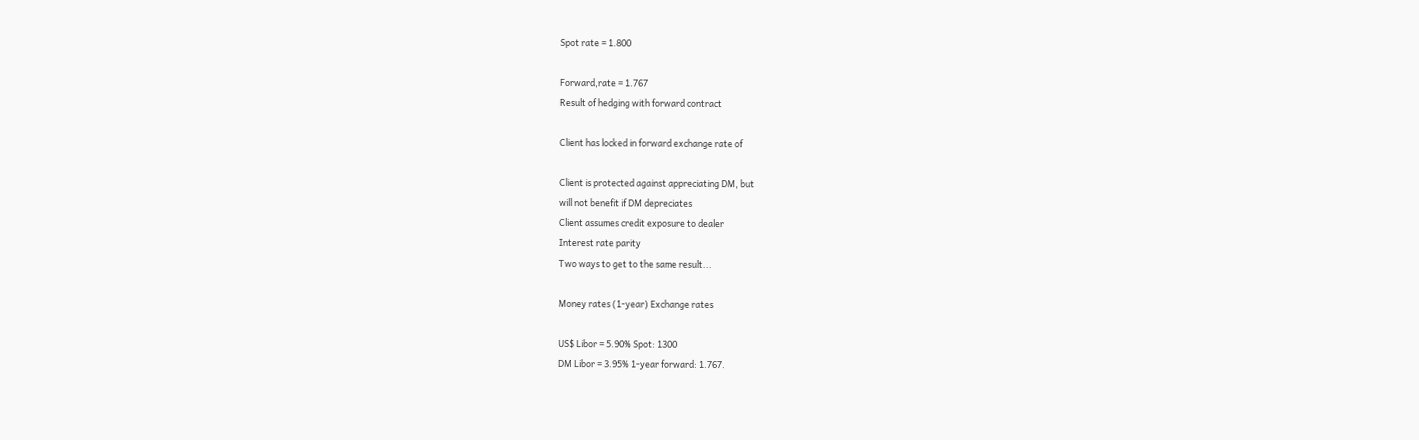Spot rate = 1.800

Forward,rate = 1.767
Result of hedging with forward contract

Client has locked in forward exchange rate of

Client is protected against appreciating DM, but
will not benefit if DM depreciates
Client assumes credit exposure to dealer
Interest rate parity
Two ways to get to the same result...

Money rates (1-year) Exchange rates

US$ Libor = 5.90% Spot: 1300
DM Libor = 3.95% 1-year forward: 1.767.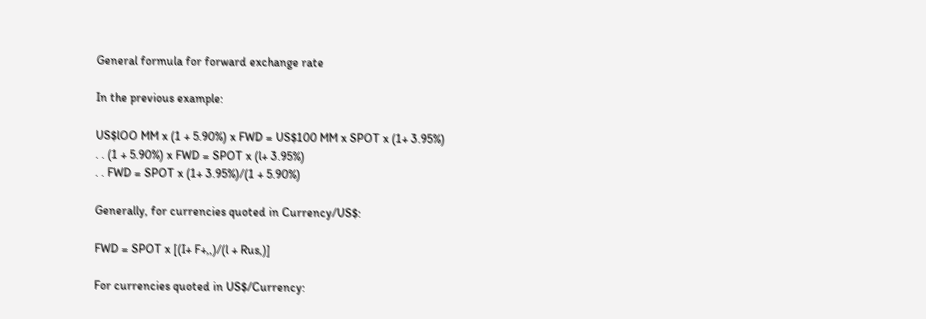General formula for forward exchange rate

In the previous example:

US$lOO MM x (1 + 5.90%) x FWD = US$100 MM x SPOT x (1+ 3.95%)
. . (1 + 5.90%) x FWD = SPOT x (l+ 3.95%)
. . FWD = SPOT x (1+ 3.95%)/(1 + 5.90%)

Generally, for currencies quoted in Currency/US$:

FWD = SPOT x [(I+ F+,,)/(l + Rus,)]

For currencies quoted in US$/Currency: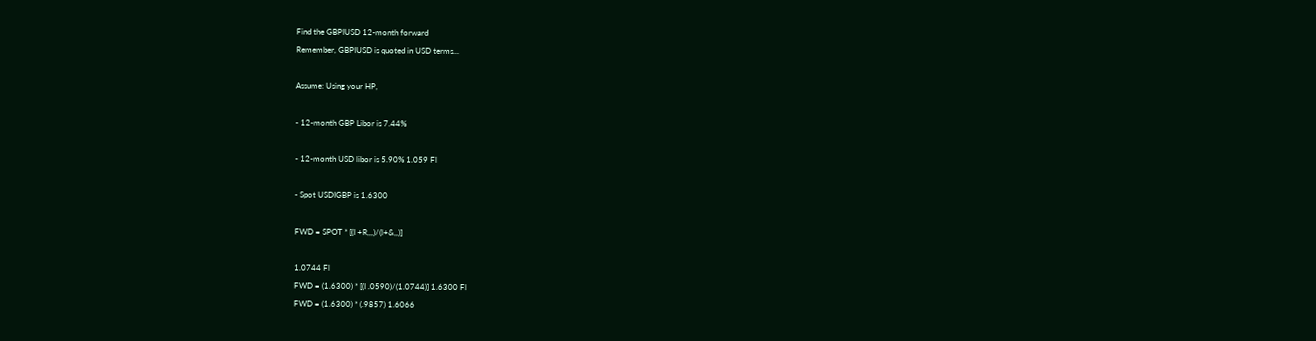Find the GBPIUSD 12-month forward
Remember, GBPIUSD is quoted in USD terms...

Assume: Using your HP,

- 12-month GBP Libor is 7.44%

- 12-month USD libor is 5.90% 1.059 Fl

- Spot USDIGBP is 1.6300

FWD = SPOT * [(I +R,,,)/(l+&,,)]

1.0744 Fl
FWD = (1.6300) * [(I .0590)/(1.0744)] 1.6300 Fl
FWD = (1.6300) * (.9857) 1.6066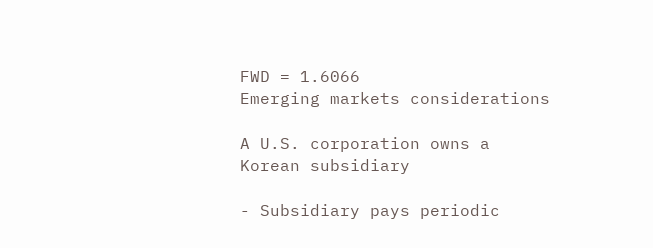FWD = 1.6066
Emerging markets considerations

A U.S. corporation owns a Korean subsidiary

- Subsidiary pays periodic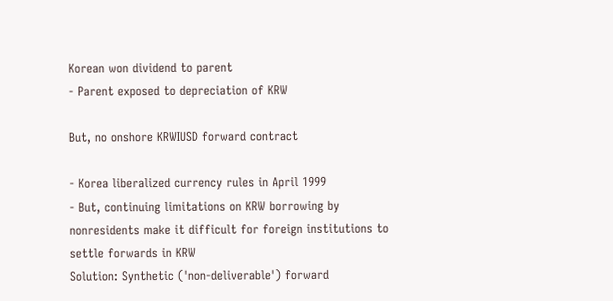Korean won dividend to parent
- Parent exposed to depreciation of KRW

But, no onshore KRWIUSD forward contract

- Korea liberalized currency rules in April 1999
- But, continuing limitations on KRW borrowing by
nonresidents make it difficult for foreign institutions to
settle forwards in KRW
Solution: Synthetic ('non-deliverable') forward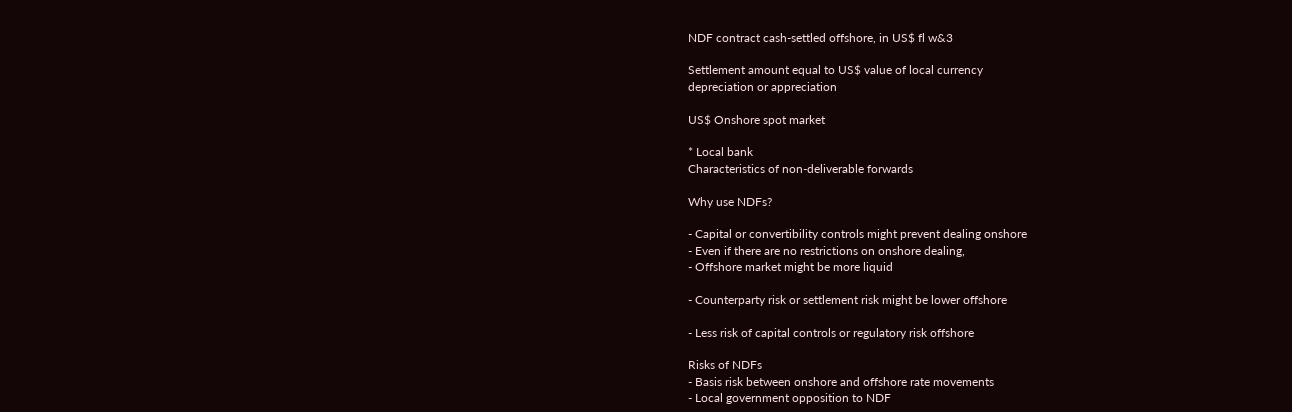NDF contract cash-settled offshore, in US$ fl w&3

Settlement amount equal to US$ value of local currency
depreciation or appreciation

US$ Onshore spot market

* Local bank
Characteristics of non-deliverable forwards

Why use NDFs?

- Capital or convertibility controls might prevent dealing onshore
- Even if there are no restrictions on onshore dealing,
- Offshore market might be more liquid

- Counterparty risk or settlement risk might be lower offshore

- Less risk of capital controls or regulatory risk offshore

Risks of NDFs
- Basis risk between onshore and offshore rate movements
- Local government opposition to NDF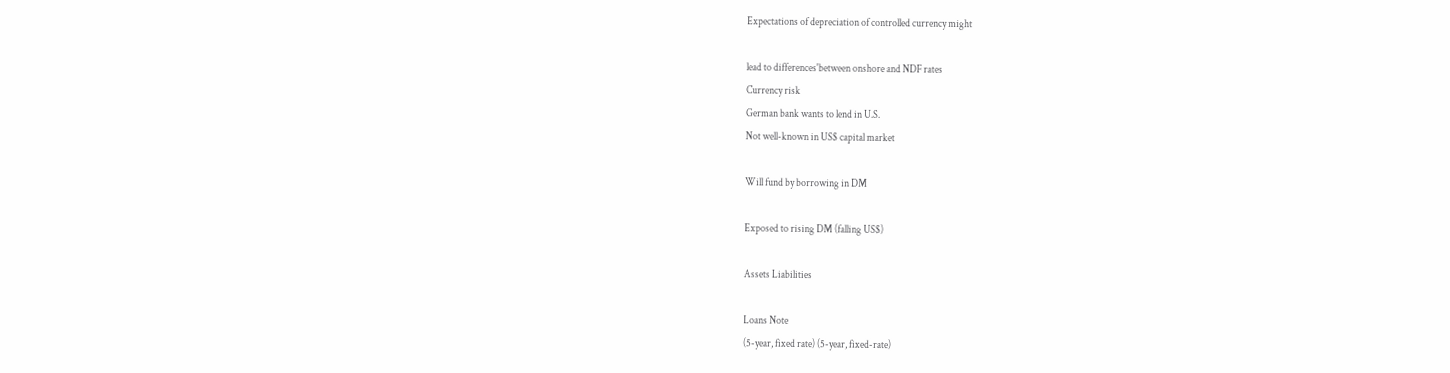Expectations of depreciation of controlled currency might

lead to differences'between onshore and NDF rates
Currency risk
German bank wants to lend in U.S.
Not well-known in US$ capital market

Will fund by borrowing in DM

Exposed to rising DM (falling US$)

Assets Liabilities

Loans Note
(5-year, fixed rate) (5-year, fixed-rate)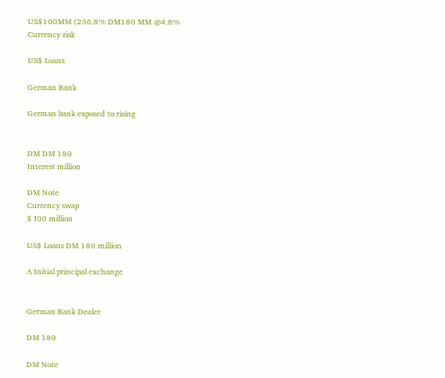US$100MM (236.8% DM180 MM @4.8%
Currency risk

US$ Loans

German Bank

German bank exposed to rising


DM DM 180
Interest million

DM Note
Currency swap
$ I00 million

US$ Loans DM 180 million

A Initial principal exchange


German Bank Dealer

DM 180

DM Note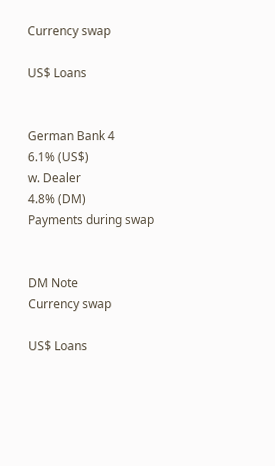Currency swap

US$ Loans


German Bank 4
6.1% (US$)
w. Dealer
4.8% (DM)
Payments during swap


DM Note
Currency swap

US$ Loans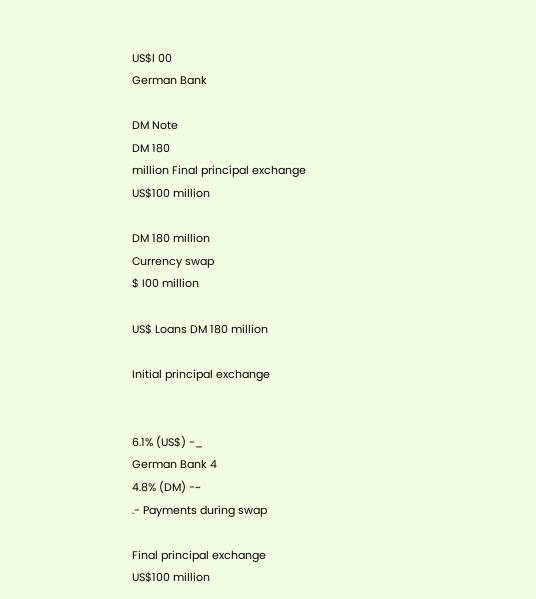US$l 00
German Bank

DM Note
DM 180
million Final principal exchange
US$100 million

DM 180 million
Currency swap
$ I00 million

US$ Loans DM 180 million

Initial principal exchange


6.1% (US$) -_
German Bank 4
4.8% (DM) -~
.- Payments during swap

Final principal exchange
US$100 million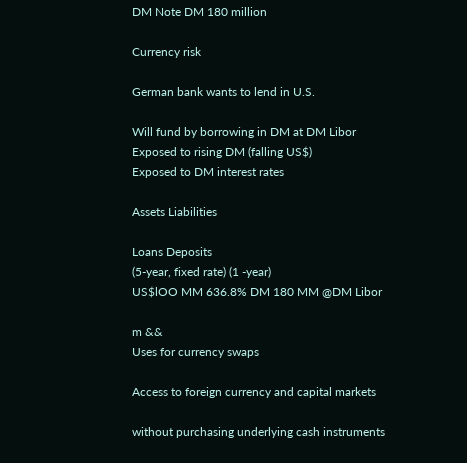DM Note DM 180 million

Currency risk

German bank wants to lend in U.S.

Will fund by borrowing in DM at DM Libor
Exposed to rising DM (falling US$)
Exposed to DM interest rates

Assets Liabilities

Loans Deposits
(5-year, fixed rate) (1 -year)
US$lOO MM 636.8% DM 180 MM @DM Libor

m &&
Uses for currency swaps

Access to foreign currency and capital markets

without purchasing underlying cash instruments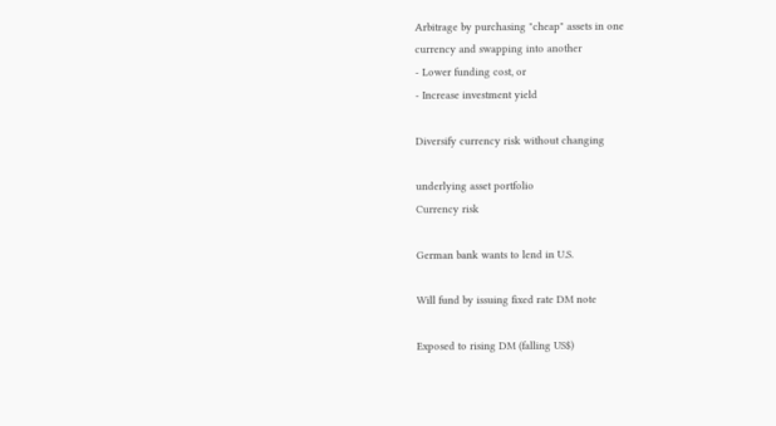Arbitrage by purchasing "cheap" assets in one
currency and swapping into another
- Lower funding cost, or
- Increase investment yield

Diversify currency risk without changing

underlying asset portfolio
Currency risk

German bank wants to lend in U.S.

Will fund by issuing fixed rate DM note

Exposed to rising DM (falling US$)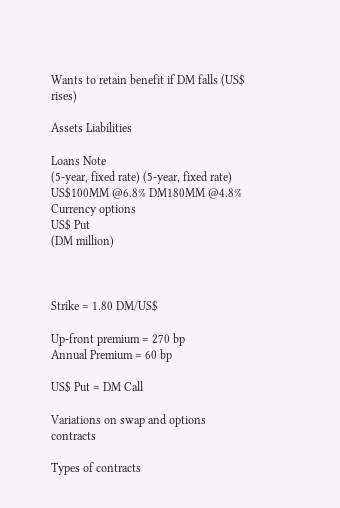Wants to retain benefit if DM falls (US$ rises)

Assets Liabilities

Loans Note
(5-year, fixed rate) (5-year, fixed rate)
US$100MM @6.8% DM180MM @4.8%
Currency options
US$ Put
(DM million)



Strike = 1.80 DM/US$

Up-front premium = 270 bp
Annual Premium = 60 bp

US$ Put = DM Call

Variations on swap and options contracts

Types of contracts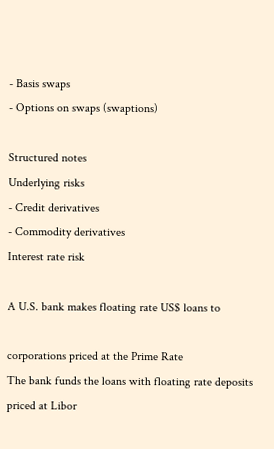- Basis swaps
- Options on swaps (swaptions)

Structured notes
Underlying risks
- Credit derivatives
- Commodity derivatives
Interest rate risk

A U.S. bank makes floating rate US$ loans to

corporations priced at the Prime Rate
The bank funds the loans with floating rate deposits
priced at Libor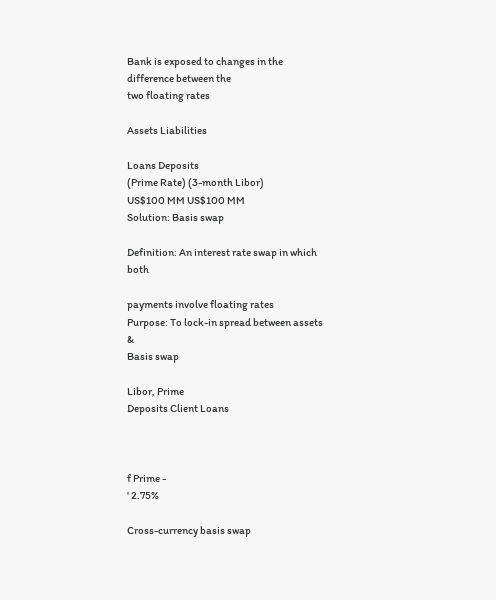Bank is exposed to changes in the difference between the
two floating rates

Assets Liabilities

Loans Deposits
(Prime Rate) (3-month Libor)
US$100 MM US$100 MM
Solution: Basis swap

Definition: An interest rate swap in which both

payments involve floating rates
Purpose: To lock-in spread between assets &
Basis swap

Libor, Prime
Deposits Client Loans



f Prime -
' 2.75%

Cross-currency basis swap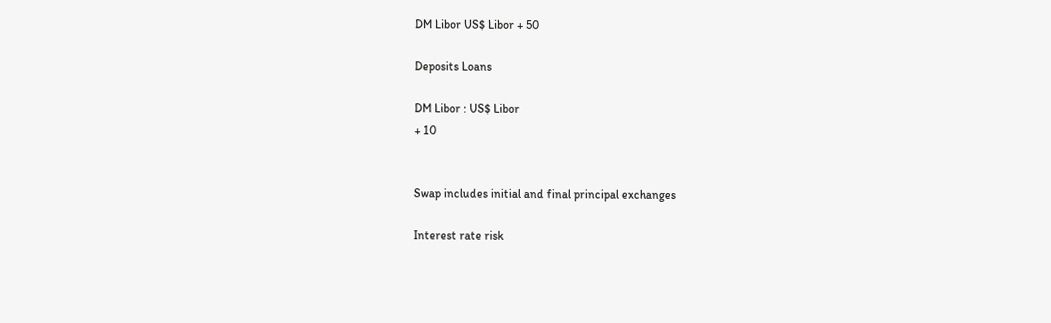DM Libor US$ Libor + 50

Deposits Loans

DM Libor : US$ Libor
+ 10


Swap includes initial and final principal exchanges

Interest rate risk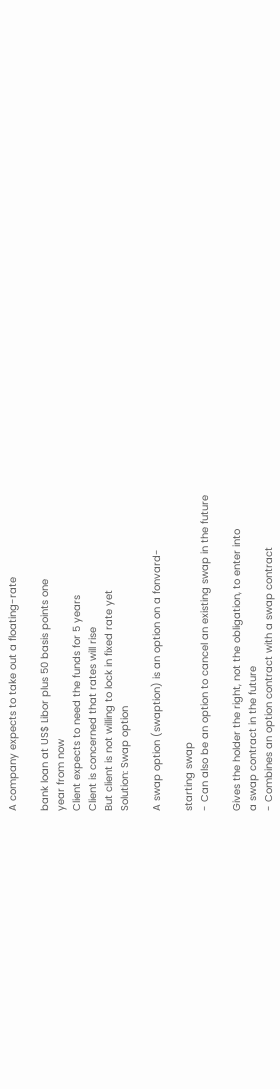A company expects to take out a floating-rate

bank loan at US$ Libor plus 50 basis points one
year from now
Client expects to need the funds for 5 years
Client is concerned that rates will rise
But client is not willing to lock in fixed rate yet
Solution: Swap option

A swap option (swaption) is an option on a fonvard-

starting swap
- Can also be an option to cancel an existing swap in the future

Gives the holder the right, not the obligation, to enter into
a swap contract in the future
- Combines an option contract with a swap contract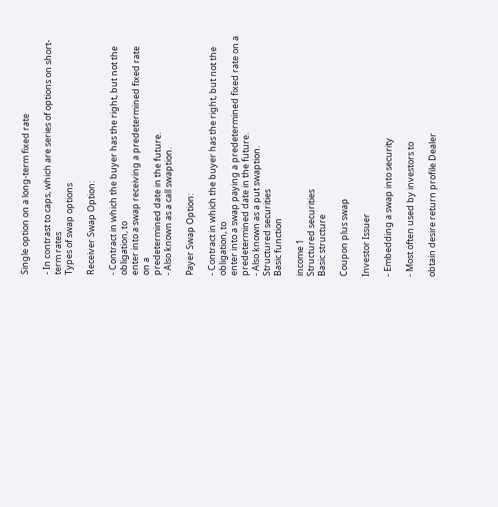Single option on a long-term fixed rate

- In contrast to caps, which are series of options on short-term rates
Types of swap options

Receiver Swap Option:

- Contract in which the buyer has the right, but not the obligation, to
enter into a swap receiving a predetermined fixed rate on a
predetermined date in the future.
- Also known as a call swaption.

Payer Swap Option:

- Contract in which the buyer has the right, but not the obligation, to
enter into a swap paying a predetermined fixed rate on a
predetermined date in the future.
- Also known as a put swaption.
Structured securities
Basic function

income 1
Structured securities
Basic structure

Coupon plus swap

Investor Issuer

- Embedding a swap into security

- Most often used by investors to

obtain desire return profile Dealer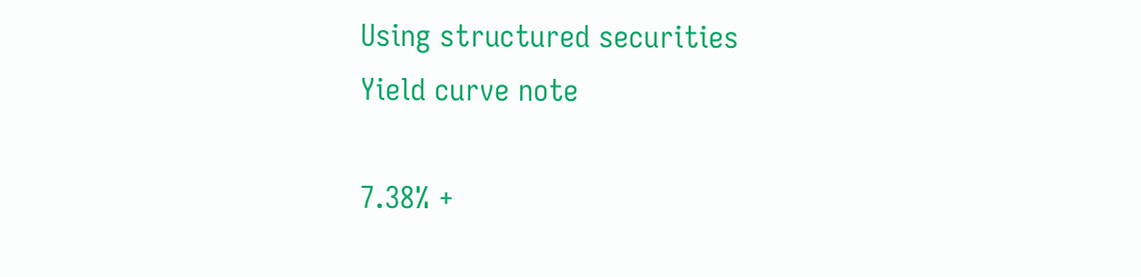Using structured securities
Yield curve note

7.38% +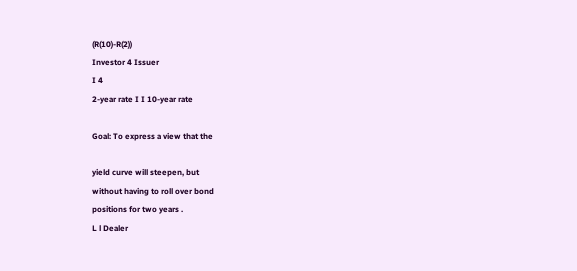(R(10)-R(2))
Investor 4 Issuer
I 4
2-year rate I I 10-year rate

Goal: To express a view that the

yield curve will steepen, but
without having to roll over bond
positions for two years .
L l Dealer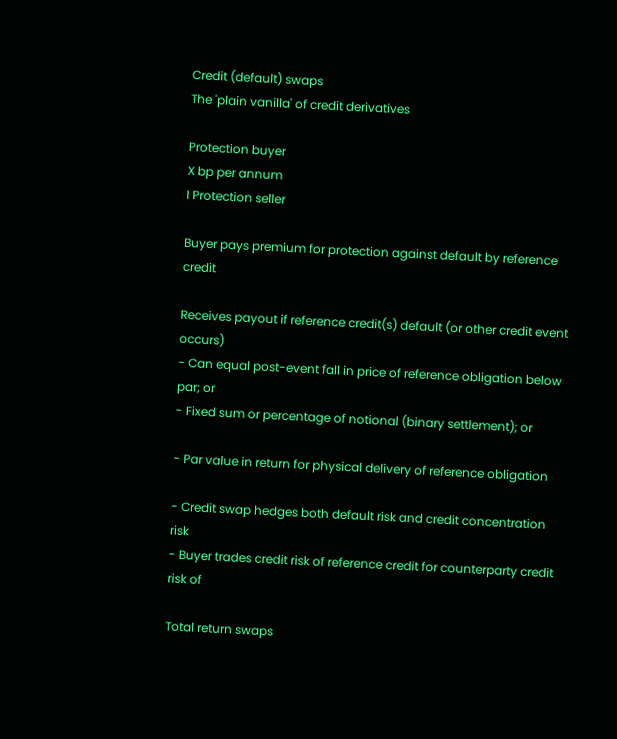Credit (default) swaps
The 'plain vanilla' of credit derivatives

Protection buyer
X bp per annum
I Protection seller

Buyer pays premium for protection against default by reference credit

Receives payout if reference credit(s) default (or other credit event occurs)
- Can equal post-event fall in price of reference obligation below par; or
- Fixed sum or percentage of notional (binary settlement); or

- Par value in return for physical delivery of reference obligation

- Credit swap hedges both default risk and credit concentration risk
- Buyer trades credit risk of reference credit for counterparty credit risk of

Total return swaps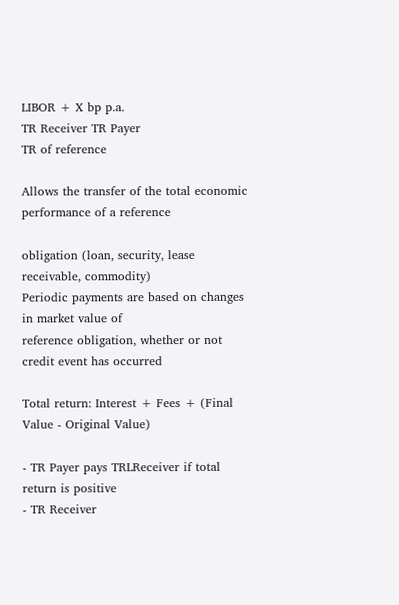LIBOR + X bp p.a.
TR Receiver TR Payer
TR of reference

Allows the transfer of the total economic performance of a reference

obligation (loan, security, lease receivable, commodity)
Periodic payments are based on changes in market value of
reference obligation, whether or not credit event has occurred

Total return: Interest + Fees + (Final Value - Original Value)

- TR Payer pays TRLReceiver if total return is positive
- TR Receiver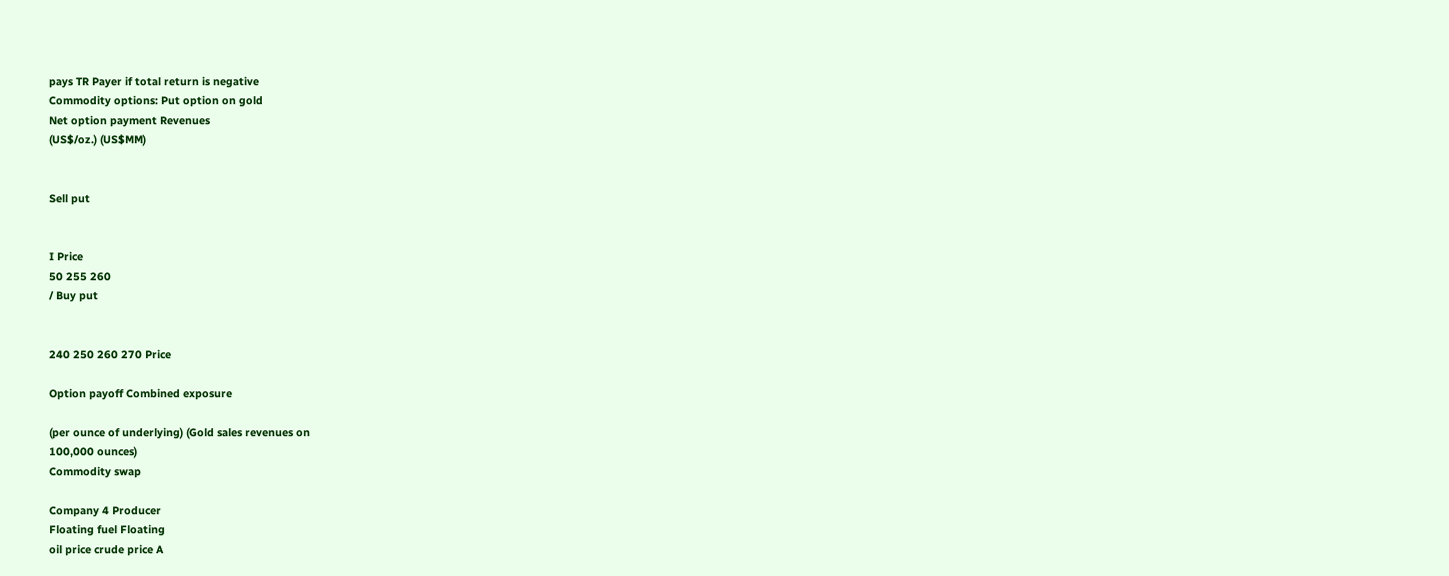pays TR Payer if total return is negative
Commodity options: Put option on gold
Net option payment Revenues
(US$/oz.) (US$MM)


Sell put


I Price
50 255 260
/ Buy put


240 250 260 270 Price

Option payoff Combined exposure

(per ounce of underlying) (Gold sales revenues on
100,000 ounces)
Commodity swap

Company 4 Producer
Floating fuel Floating
oil price crude price A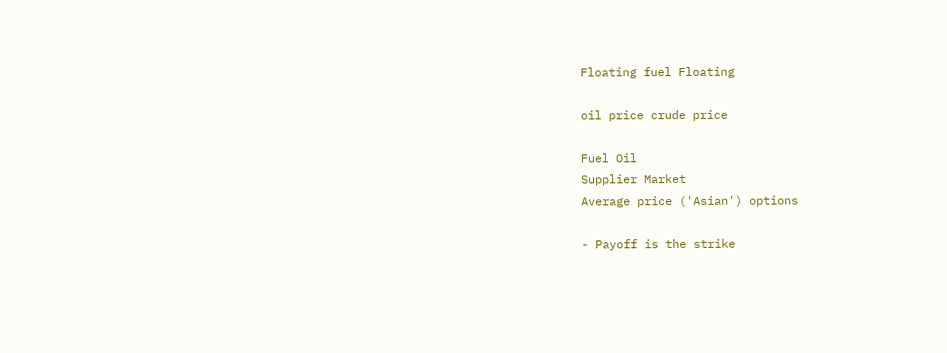Floating fuel Floating

oil price crude price

Fuel Oil
Supplier Market
Average price ('Asian') options

- Payoff is the strike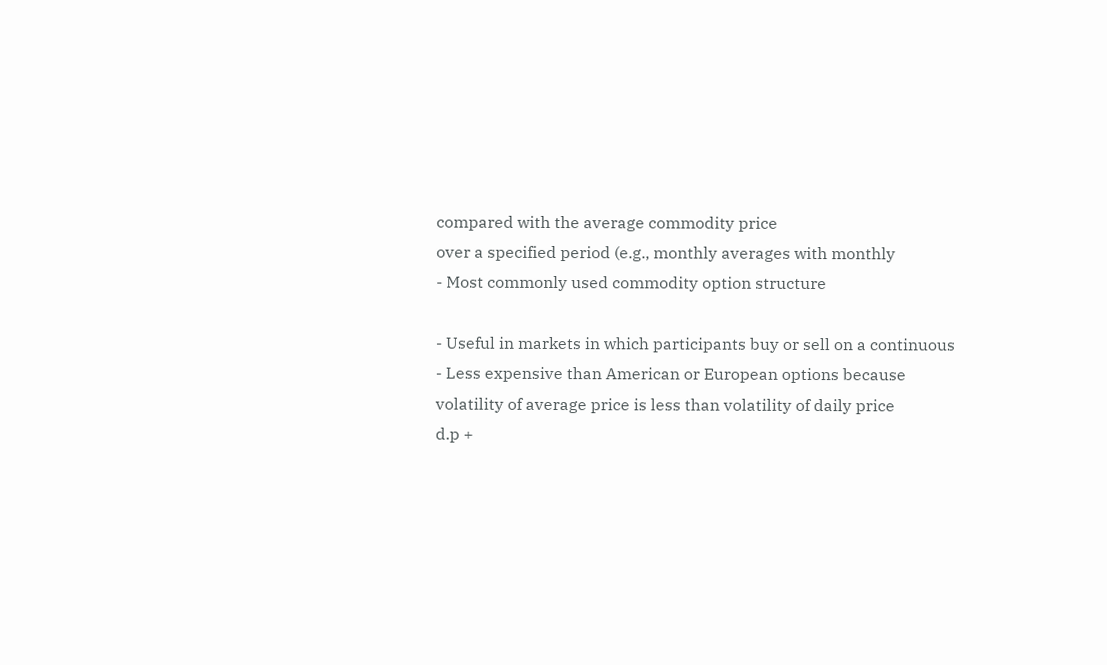compared with the average commodity price
over a specified period (e.g., monthly averages with monthly
- Most commonly used commodity option structure

- Useful in markets in which participants buy or sell on a continuous
- Less expensive than American or European options because
volatility of average price is less than volatility of daily price
d.p +